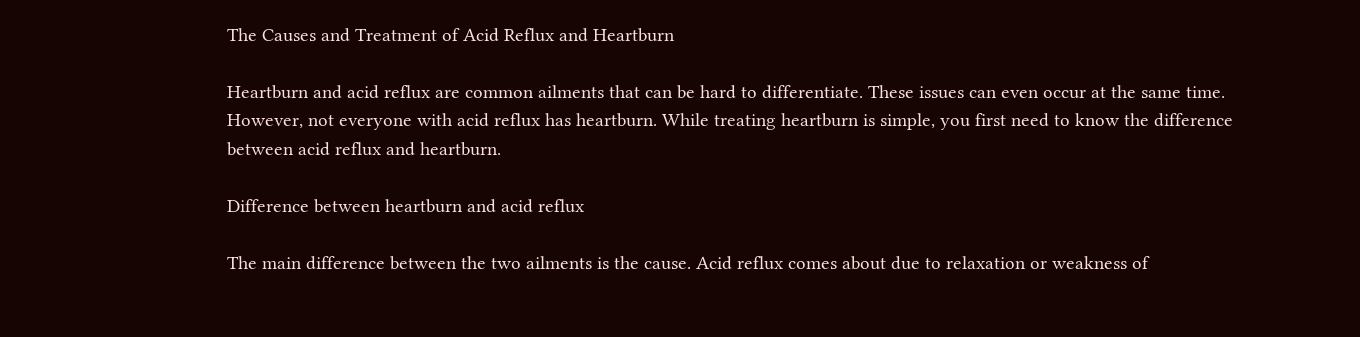The Causes and Treatment of Acid Reflux and Heartburn

Heartburn and acid reflux are common ailments that can be hard to differentiate. These issues can even occur at the same time. However, not everyone with acid reflux has heartburn. While treating heartburn is simple, you first need to know the difference between acid reflux and heartburn.

Difference between heartburn and acid reflux

The main difference between the two ailments is the cause. Acid reflux comes about due to relaxation or weakness of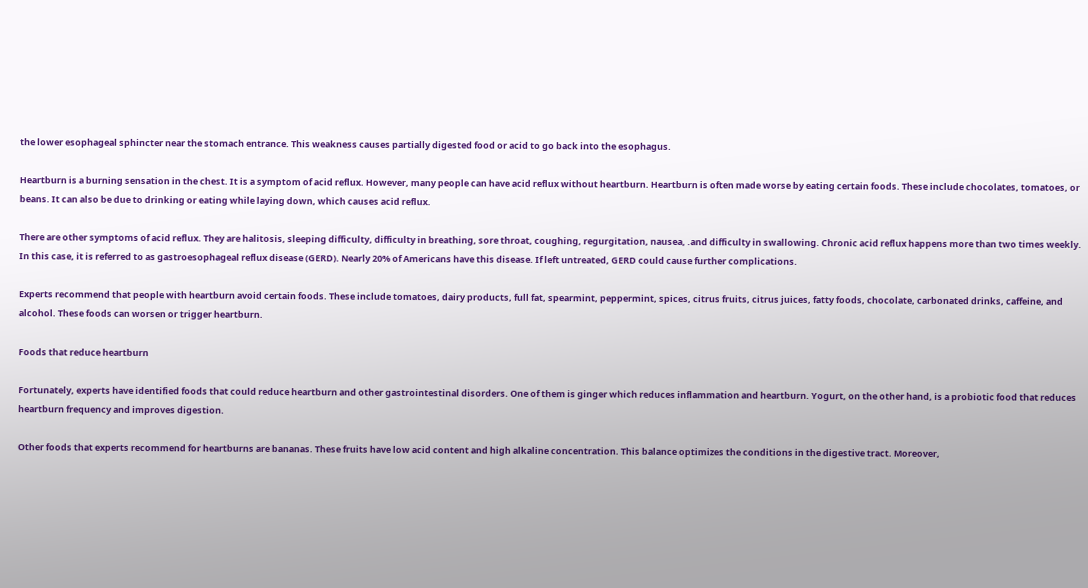the lower esophageal sphincter near the stomach entrance. This weakness causes partially digested food or acid to go back into the esophagus.

Heartburn is a burning sensation in the chest. It is a symptom of acid reflux. However, many people can have acid reflux without heartburn. Heartburn is often made worse by eating certain foods. These include chocolates, tomatoes, or beans. It can also be due to drinking or eating while laying down, which causes acid reflux.

There are other symptoms of acid reflux. They are halitosis, sleeping difficulty, difficulty in breathing, sore throat, coughing, regurgitation, nausea, .and difficulty in swallowing. Chronic acid reflux happens more than two times weekly. In this case, it is referred to as gastroesophageal reflux disease (GERD). Nearly 20% of Americans have this disease. If left untreated, GERD could cause further complications.

Experts recommend that people with heartburn avoid certain foods. These include tomatoes, dairy products, full fat, spearmint, peppermint, spices, citrus fruits, citrus juices, fatty foods, chocolate, carbonated drinks, caffeine, and alcohol. These foods can worsen or trigger heartburn.

Foods that reduce heartburn

Fortunately, experts have identified foods that could reduce heartburn and other gastrointestinal disorders. One of them is ginger which reduces inflammation and heartburn. Yogurt, on the other hand, is a probiotic food that reduces heartburn frequency and improves digestion.

Other foods that experts recommend for heartburns are bananas. These fruits have low acid content and high alkaline concentration. This balance optimizes the conditions in the digestive tract. Moreover,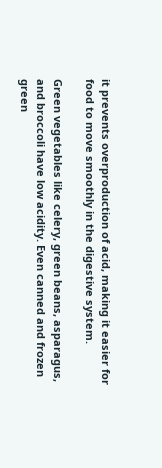it prevents overproduction of acid, making it easier for food to move smoothly in the digestive system.

Green vegetables like celery, green beans, asparagus, and broccoli have low acidity. Even canned and frozen green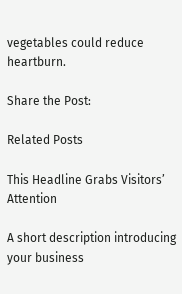vegetables could reduce heartburn.

Share the Post:

Related Posts

This Headline Grabs Visitors’ Attention

A short description introducing your business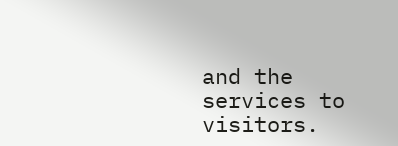and the services to visitors.